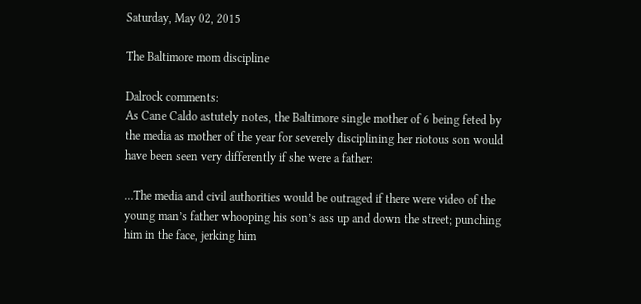Saturday, May 02, 2015

The Baltimore mom discipline

Dalrock comments:
As Cane Caldo astutely notes, the Baltimore single mother of 6 being feted by the media as mother of the year for severely disciplining her riotous son would have been seen very differently if she were a father:

…The media and civil authorities would be outraged if there were video of the young man’s father whooping his son’s ass up and down the street; punching him in the face, jerking him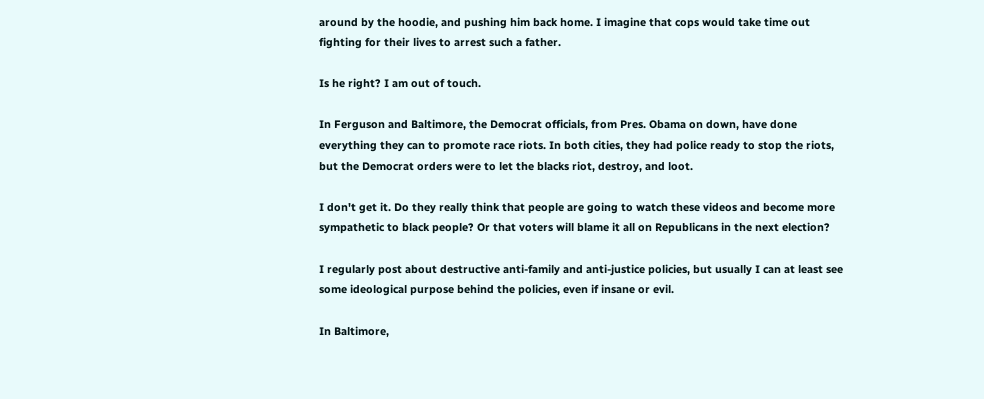around by the hoodie, and pushing him back home. I imagine that cops would take time out fighting for their lives to arrest such a father.

Is he right? I am out of touch.

In Ferguson and Baltimore, the Democrat officials, from Pres. Obama on down, have done everything they can to promote race riots. In both cities, they had police ready to stop the riots, but the Democrat orders were to let the blacks riot, destroy, and loot.

I don't get it. Do they really think that people are going to watch these videos and become more sympathetic to black people? Or that voters will blame it all on Republicans in the next election?

I regularly post about destructive anti-family and anti-justice policies, but usually I can at least see some ideological purpose behind the policies, even if insane or evil.

In Baltimore,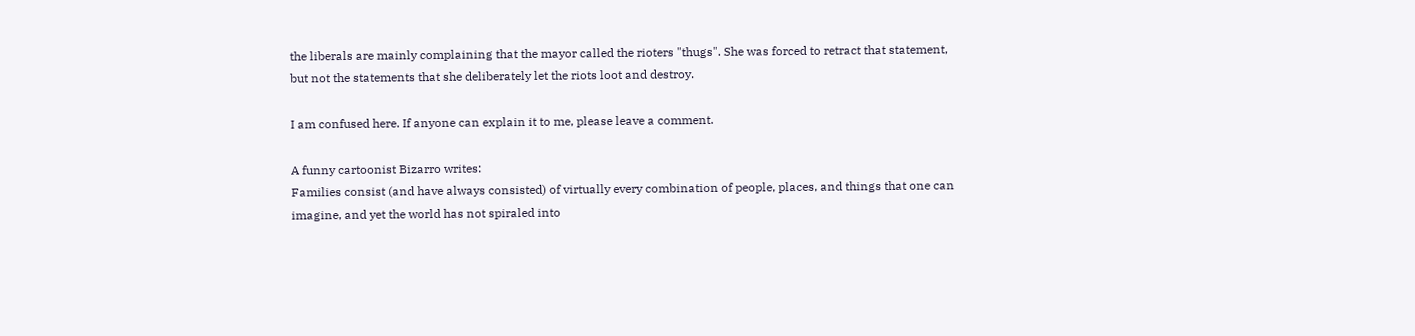the liberals are mainly complaining that the mayor called the rioters "thugs". She was forced to retract that statement, but not the statements that she deliberately let the riots loot and destroy.

I am confused here. If anyone can explain it to me, please leave a comment.

A funny cartoonist Bizarro writes:
Families consist (and have always consisted) of virtually every combination of people, places, and things that one can imagine, and yet the world has not spiraled into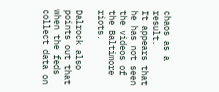chaos as a result.
It appears that he has not seen the videos of the Baltimore riots.

Dalrock also points out that when the feds collect data on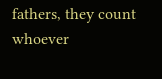fathers, they count whoever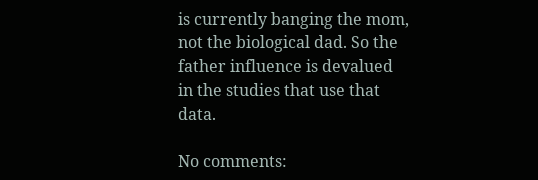is currently banging the mom, not the biological dad. So the father influence is devalued in the studies that use that data.

No comments: